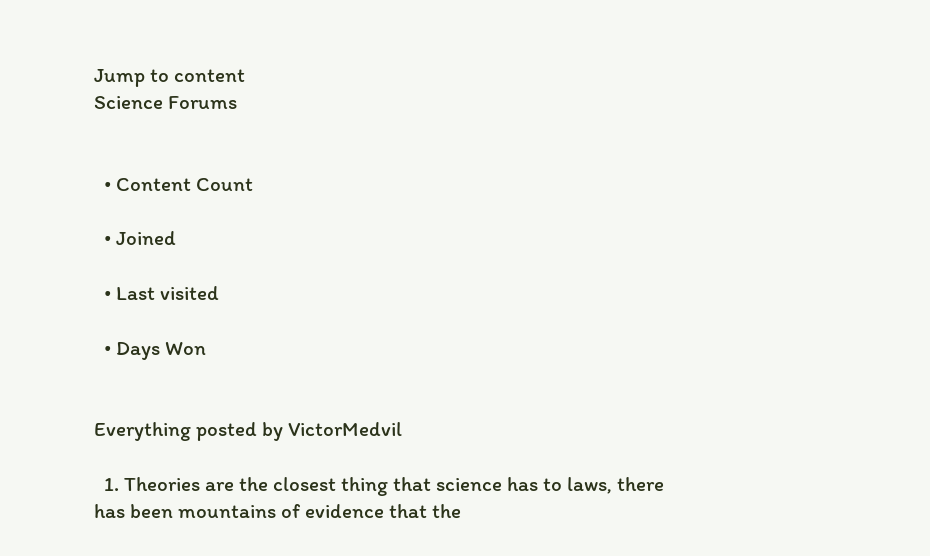Jump to content
Science Forums


  • Content Count

  • Joined

  • Last visited

  • Days Won


Everything posted by VictorMedvil

  1. Theories are the closest thing that science has to laws, there has been mountains of evidence that the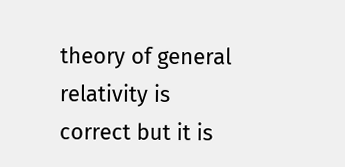theory of general relativity is correct but it is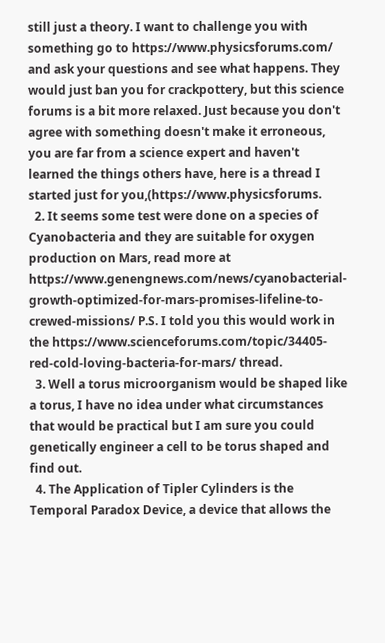still just a theory. I want to challenge you with something go to https://www.physicsforums.com/ and ask your questions and see what happens. They would just ban you for crackpottery, but this science forums is a bit more relaxed. Just because you don't agree with something doesn't make it erroneous, you are far from a science expert and haven't learned the things others have, here is a thread I started just for you,(https://www.physicsforums.
  2. It seems some test were done on a species of Cyanobacteria and they are suitable for oxygen production on Mars, read more at https://www.genengnews.com/news/cyanobacterial-growth-optimized-for-mars-promises-lifeline-to-crewed-missions/ P.S. I told you this would work in the https://www.scienceforums.com/topic/34405-red-cold-loving-bacteria-for-mars/ thread.
  3. Well a torus microorganism would be shaped like a torus, I have no idea under what circumstances that would be practical but I am sure you could genetically engineer a cell to be torus shaped and find out.
  4. The Application of Tipler Cylinders is the Temporal Paradox Device, a device that allows the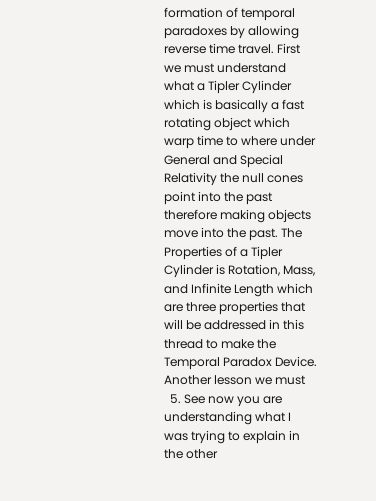formation of temporal paradoxes by allowing reverse time travel. First we must understand what a Tipler Cylinder which is basically a fast rotating object which warp time to where under General and Special Relativity the null cones point into the past therefore making objects move into the past. The Properties of a Tipler Cylinder is Rotation, Mass, and Infinite Length which are three properties that will be addressed in this thread to make the Temporal Paradox Device. Another lesson we must
  5. See now you are understanding what I was trying to explain in the other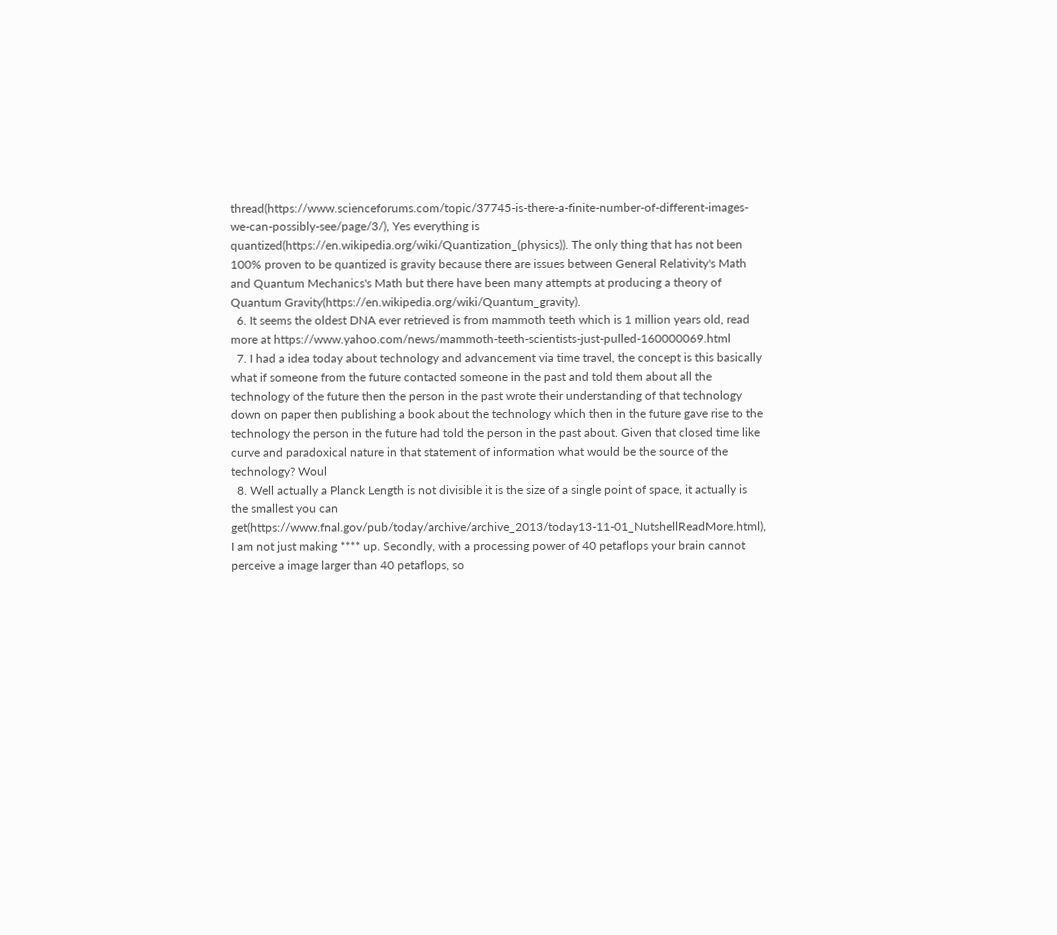thread(https://www.scienceforums.com/topic/37745-is-there-a-finite-number-of-different-images-we-can-possibly-see/page/3/), Yes everything is quantized(https://en.wikipedia.org/wiki/Quantization_(physics)). The only thing that has not been 100% proven to be quantized is gravity because there are issues between General Relativity's Math and Quantum Mechanics's Math but there have been many attempts at producing a theory of Quantum Gravity(https://en.wikipedia.org/wiki/Quantum_gravity).
  6. It seems the oldest DNA ever retrieved is from mammoth teeth which is 1 million years old, read more at https://www.yahoo.com/news/mammoth-teeth-scientists-just-pulled-160000069.html
  7. I had a idea today about technology and advancement via time travel, the concept is this basically what if someone from the future contacted someone in the past and told them about all the technology of the future then the person in the past wrote their understanding of that technology down on paper then publishing a book about the technology which then in the future gave rise to the technology the person in the future had told the person in the past about. Given that closed time like curve and paradoxical nature in that statement of information what would be the source of the technology? Woul
  8. Well actually a Planck Length is not divisible it is the size of a single point of space, it actually is the smallest you can get(https://www.fnal.gov/pub/today/archive/archive_2013/today13-11-01_NutshellReadMore.html), I am not just making **** up. Secondly, with a processing power of 40 petaflops your brain cannot perceive a image larger than 40 petaflops, so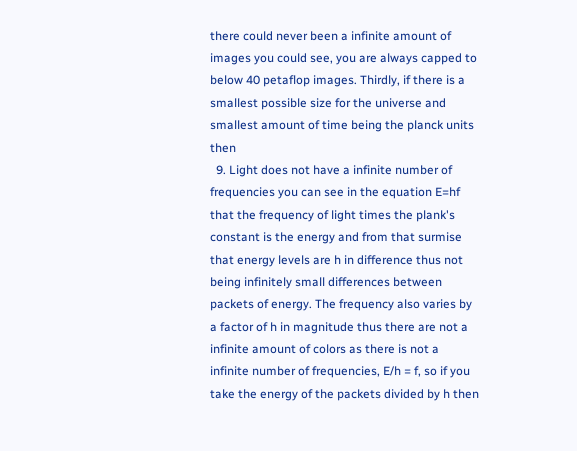there could never been a infinite amount of images you could see, you are always capped to below 40 petaflop images. Thirdly, if there is a smallest possible size for the universe and smallest amount of time being the planck units then
  9. Light does not have a infinite number of frequencies you can see in the equation E=hf that the frequency of light times the plank's constant is the energy and from that surmise that energy levels are h in difference thus not being infinitely small differences between packets of energy. The frequency also varies by a factor of h in magnitude thus there are not a infinite amount of colors as there is not a infinite number of frequencies, E/h = f, so if you take the energy of the packets divided by h then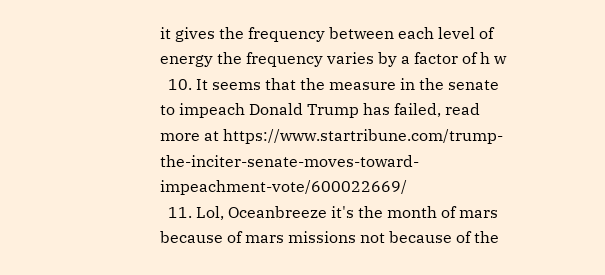it gives the frequency between each level of energy the frequency varies by a factor of h w
  10. It seems that the measure in the senate to impeach Donald Trump has failed, read more at https://www.startribune.com/trump-the-inciter-senate-moves-toward-impeachment-vote/600022669/
  11. Lol, Oceanbreeze it's the month of mars because of mars missions not because of the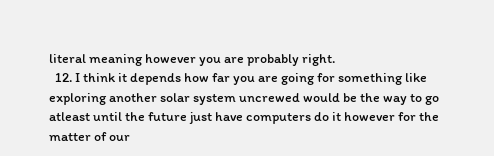literal meaning however you are probably right.
  12. I think it depends how far you are going for something like exploring another solar system uncrewed would be the way to go atleast until the future just have computers do it however for the matter of our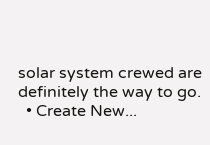solar system crewed are definitely the way to go.
  • Create New...